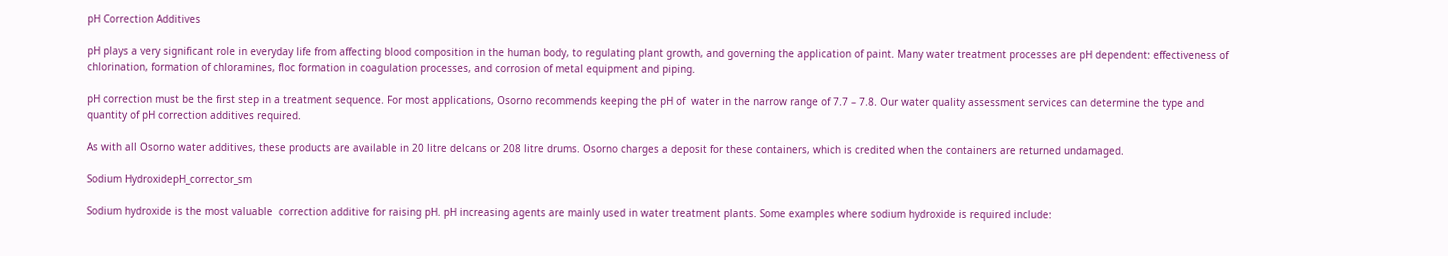pH Correction Additives

pH plays a very significant role in everyday life from affecting blood composition in the human body, to regulating plant growth, and governing the application of paint. Many water treatment processes are pH dependent: effectiveness of chlorination, formation of chloramines, floc formation in coagulation processes, and corrosion of metal equipment and piping.

pH correction must be the first step in a treatment sequence. For most applications, Osorno recommends keeping the pH of  water in the narrow range of 7.7 – 7.8. Our water quality assessment services can determine the type and quantity of pH correction additives required.

As with all Osorno water additives, these products are available in 20 litre delcans or 208 litre drums. Osorno charges a deposit for these containers, which is credited when the containers are returned undamaged.

Sodium HydroxidepH_corrector_sm

Sodium hydroxide is the most valuable  correction additive for raising pH. pH increasing agents are mainly used in water treatment plants. Some examples where sodium hydroxide is required include: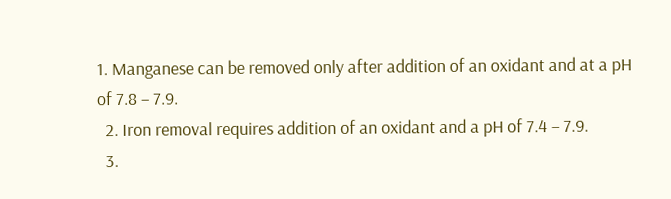1. Manganese can be removed only after addition of an oxidant and at a pH of 7.8 – 7.9.
  2. Iron removal requires addition of an oxidant and a pH of 7.4 – 7.9.
  3.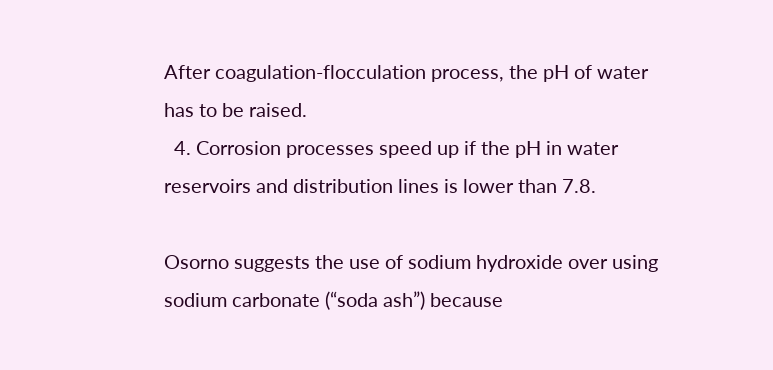After coagulation-flocculation process, the pH of water has to be raised.
  4. Corrosion processes speed up if the pH in water reservoirs and distribution lines is lower than 7.8.

Osorno suggests the use of sodium hydroxide over using sodium carbonate (“soda ash”) because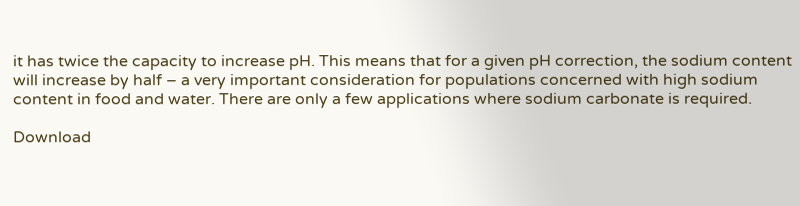it has twice the capacity to increase pH. This means that for a given pH correction, the sodium content will increase by half – a very important consideration for populations concerned with high sodium content in food and water. There are only a few applications where sodium carbonate is required.

Download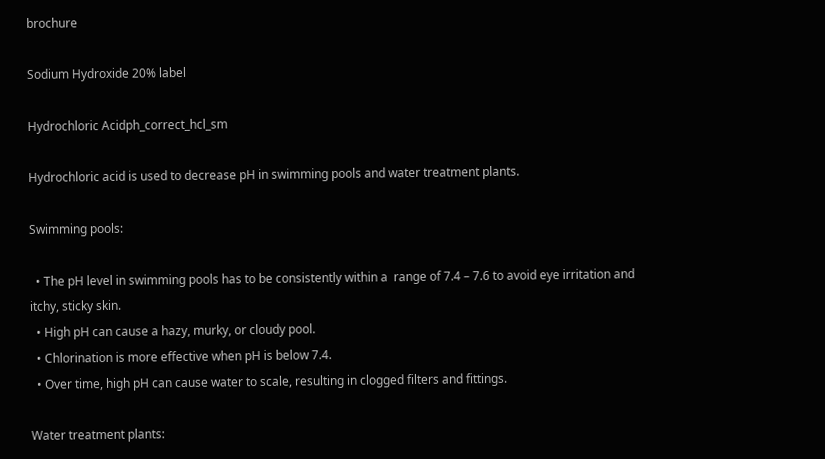brochure

Sodium Hydroxide 20% label

Hydrochloric Acidph_correct_hcl_sm

Hydrochloric acid is used to decrease pH in swimming pools and water treatment plants.

Swimming pools:

  • The pH level in swimming pools has to be consistently within a  range of 7.4 – 7.6 to avoid eye irritation and itchy, sticky skin.
  • High pH can cause a hazy, murky, or cloudy pool.
  • Chlorination is more effective when pH is below 7.4.
  • Over time, high pH can cause water to scale, resulting in clogged filters and fittings.

Water treatment plants: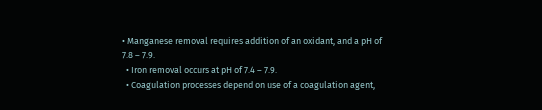• Manganese removal requires addition of an oxidant, and a pH of 7.8 – 7.9.
  • Iron removal occurs at pH of 7.4 – 7.9.
  • Coagulation processes depend on use of a coagulation agent,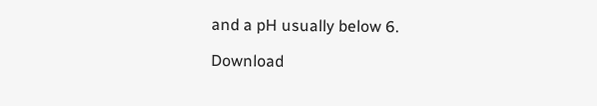and a pH usually below 6.

Download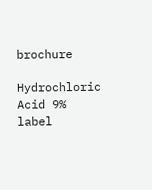brochure

Hydrochloric Acid 9% label